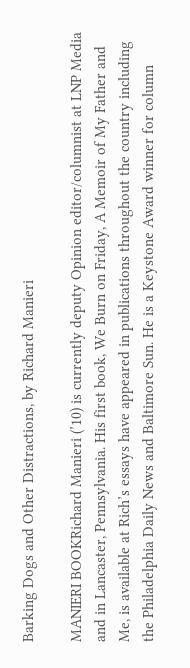Barking Dogs and Other Distractions, by Richard Manieri

MANIERI BOOKRichard Manieri (’10) is currently deputy Opinion editor/columnist at LNP Media and in Lancaster, Pennsylvania. His first book, We Burn on Friday, A Memoir of My Father and Me, is available at Rich’s essays have appeared in publications throughout the country including the Philadelphia Daily News and Baltimore Sun. He is a Keystone Award winner for column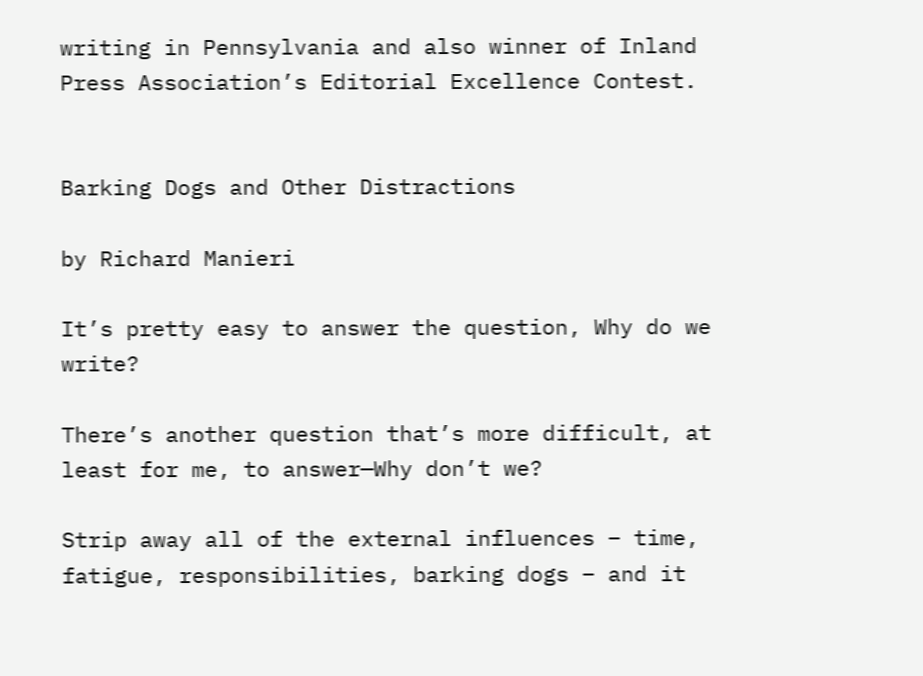writing in Pennsylvania and also winner of Inland Press Association’s Editorial Excellence Contest.


Barking Dogs and Other Distractions

by Richard Manieri

It’s pretty easy to answer the question, Why do we write?

There’s another question that’s more difficult, at least for me, to answer—Why don’t we?

Strip away all of the external influences – time, fatigue, responsibilities, barking dogs – and it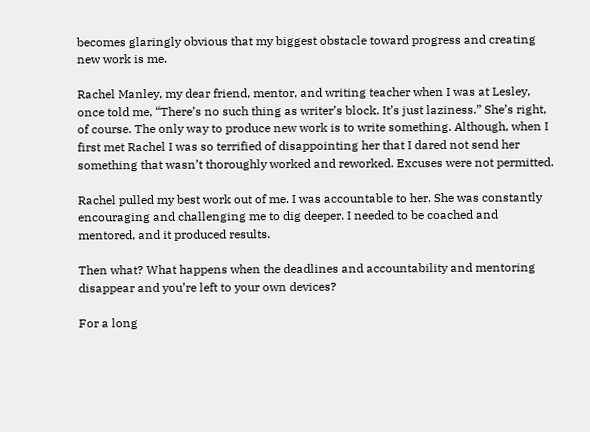becomes glaringly obvious that my biggest obstacle toward progress and creating new work is me.

Rachel Manley, my dear friend, mentor, and writing teacher when I was at Lesley, once told me, “There’s no such thing as writer’s block. It’s just laziness.” She’s right, of course. The only way to produce new work is to write something. Although, when I first met Rachel I was so terrified of disappointing her that I dared not send her something that wasn’t thoroughly worked and reworked. Excuses were not permitted.

Rachel pulled my best work out of me. I was accountable to her. She was constantly encouraging and challenging me to dig deeper. I needed to be coached and mentored, and it produced results.

Then what? What happens when the deadlines and accountability and mentoring disappear and you’re left to your own devices?

For a long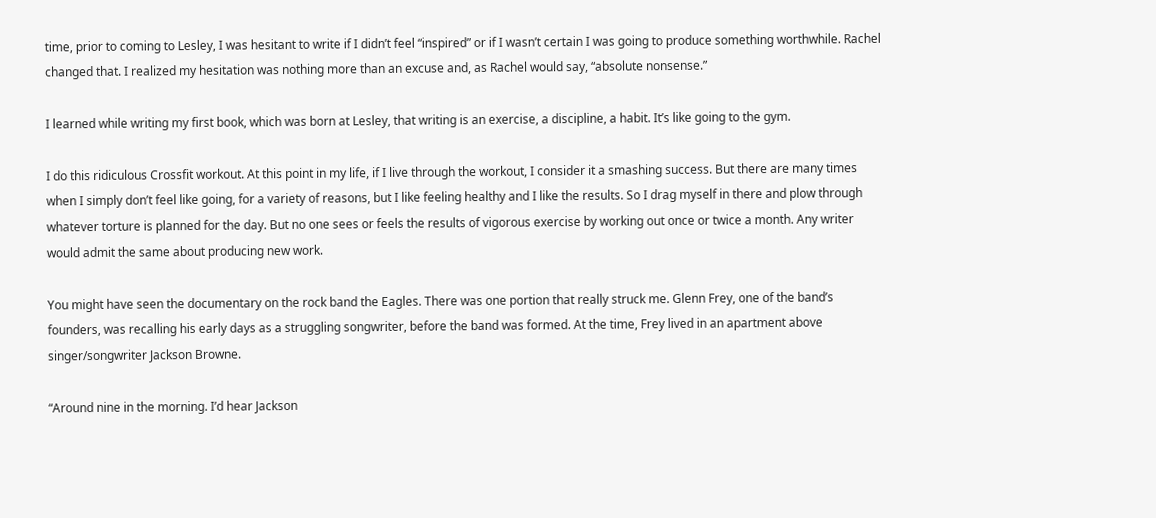time, prior to coming to Lesley, I was hesitant to write if I didn’t feel “inspired” or if I wasn’t certain I was going to produce something worthwhile. Rachel changed that. I realized my hesitation was nothing more than an excuse and, as Rachel would say, “absolute nonsense.”

I learned while writing my first book, which was born at Lesley, that writing is an exercise, a discipline, a habit. It’s like going to the gym.

I do this ridiculous Crossfit workout. At this point in my life, if I live through the workout, I consider it a smashing success. But there are many times when I simply don’t feel like going, for a variety of reasons, but I like feeling healthy and I like the results. So I drag myself in there and plow through whatever torture is planned for the day. But no one sees or feels the results of vigorous exercise by working out once or twice a month. Any writer would admit the same about producing new work.

You might have seen the documentary on the rock band the Eagles. There was one portion that really struck me. Glenn Frey, one of the band’s founders, was recalling his early days as a struggling songwriter, before the band was formed. At the time, Frey lived in an apartment above singer/songwriter Jackson Browne.

“Around nine in the morning. I’d hear Jackson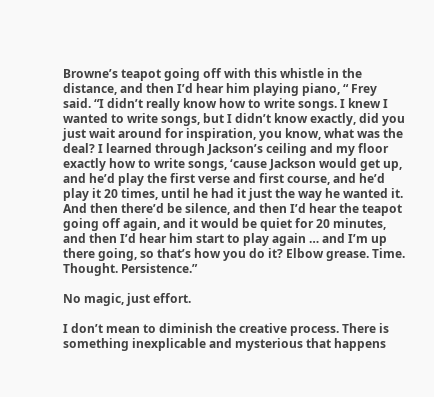Browne’s teapot going off with this whistle in the distance, and then I’d hear him playing piano, “ Frey said. “I didn’t really know how to write songs. I knew I wanted to write songs, but I didn’t know exactly, did you just wait around for inspiration, you know, what was the deal? I learned through Jackson’s ceiling and my floor exactly how to write songs, ‘cause Jackson would get up, and he’d play the first verse and first course, and he’d play it 20 times, until he had it just the way he wanted it. And then there’d be silence, and then I’d hear the teapot going off again, and it would be quiet for 20 minutes, and then I’d hear him start to play again … and I’m up there going, so that’s how you do it? Elbow grease. Time. Thought. Persistence.”

No magic, just effort.

I don’t mean to diminish the creative process. There is something inexplicable and mysterious that happens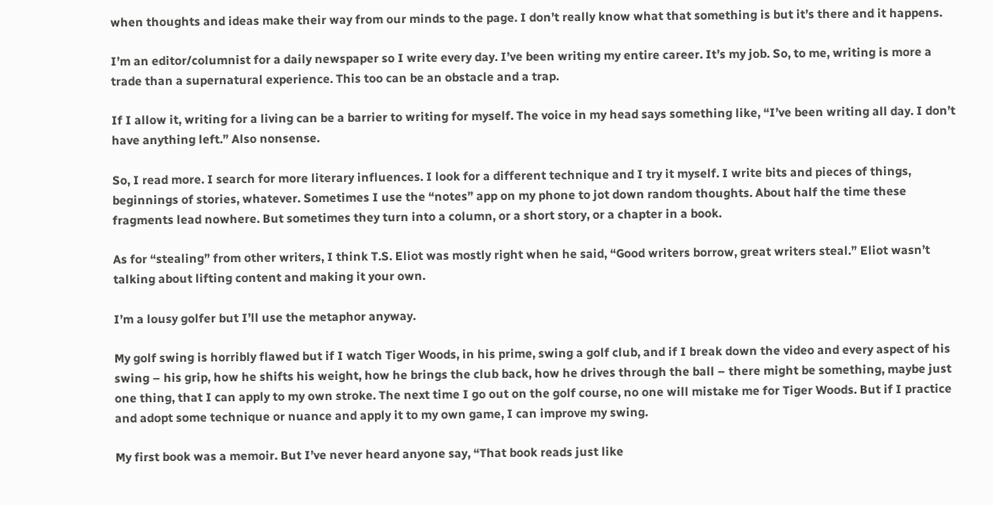when thoughts and ideas make their way from our minds to the page. I don’t really know what that something is but it’s there and it happens.

I’m an editor/columnist for a daily newspaper so I write every day. I’ve been writing my entire career. It’s my job. So, to me, writing is more a trade than a supernatural experience. This too can be an obstacle and a trap.

If I allow it, writing for a living can be a barrier to writing for myself. The voice in my head says something like, “I’ve been writing all day. I don’t have anything left.” Also nonsense.

So, I read more. I search for more literary influences. I look for a different technique and I try it myself. I write bits and pieces of things, beginnings of stories, whatever. Sometimes I use the “notes” app on my phone to jot down random thoughts. About half the time these fragments lead nowhere. But sometimes they turn into a column, or a short story, or a chapter in a book.

As for “stealing” from other writers, I think T.S. Eliot was mostly right when he said, “Good writers borrow, great writers steal.” Eliot wasn’t talking about lifting content and making it your own.

I’m a lousy golfer but I’ll use the metaphor anyway.

My golf swing is horribly flawed but if I watch Tiger Woods, in his prime, swing a golf club, and if I break down the video and every aspect of his swing – his grip, how he shifts his weight, how he brings the club back, how he drives through the ball – there might be something, maybe just one thing, that I can apply to my own stroke. The next time I go out on the golf course, no one will mistake me for Tiger Woods. But if I practice and adopt some technique or nuance and apply it to my own game, I can improve my swing.

My first book was a memoir. But I’ve never heard anyone say, “That book reads just like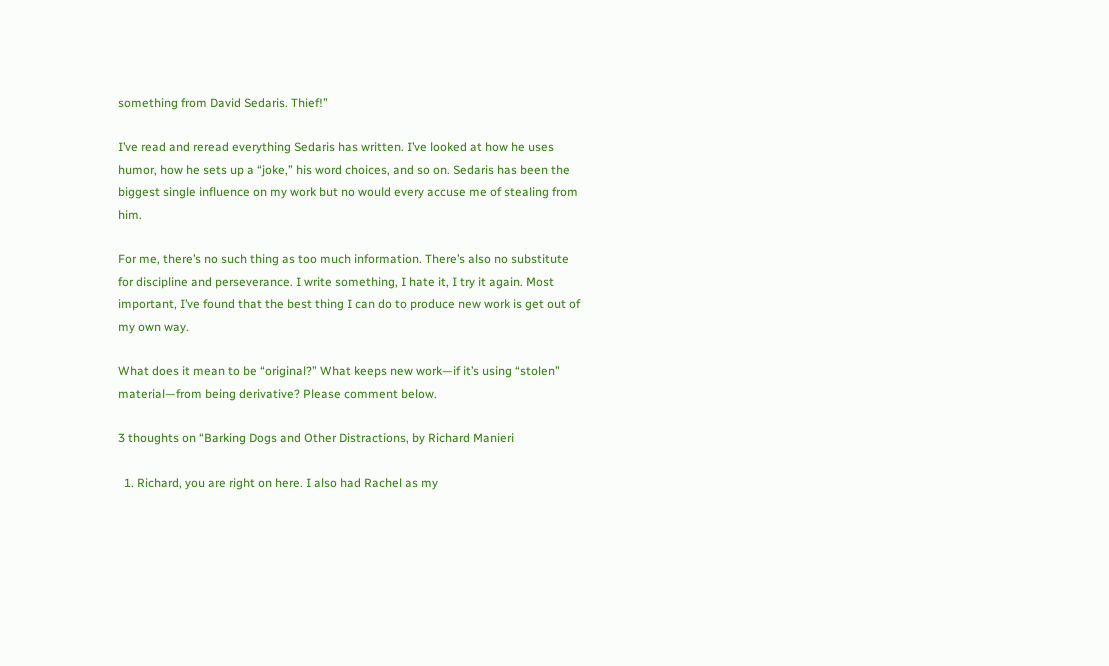something from David Sedaris. Thief!”

I’ve read and reread everything Sedaris has written. I’ve looked at how he uses humor, how he sets up a “joke,” his word choices, and so on. Sedaris has been the biggest single influence on my work but no would every accuse me of stealing from him.

For me, there’s no such thing as too much information. There’s also no substitute for discipline and perseverance. I write something, I hate it, I try it again. Most important, I’ve found that the best thing I can do to produce new work is get out of my own way.

What does it mean to be “original?” What keeps new work—if it’s using “stolen” material—from being derivative? Please comment below.

3 thoughts on “Barking Dogs and Other Distractions, by Richard Manieri

  1. Richard, you are right on here. I also had Rachel as my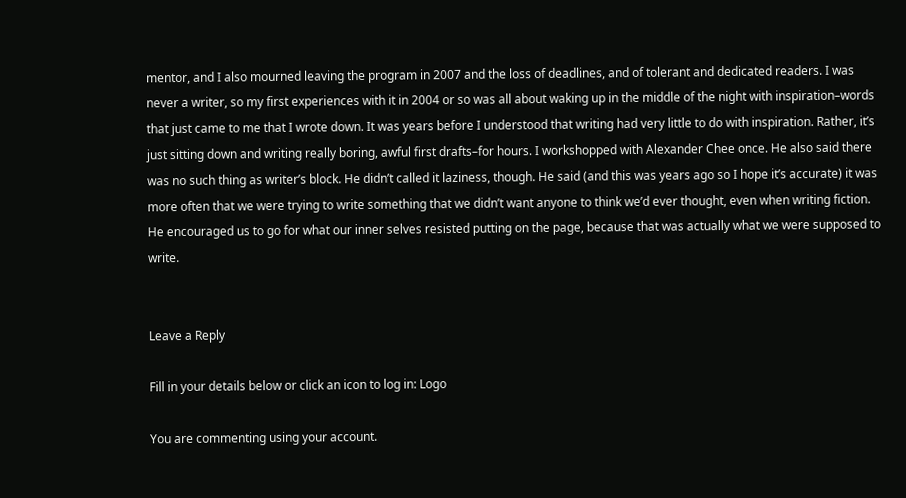mentor, and I also mourned leaving the program in 2007 and the loss of deadlines, and of tolerant and dedicated readers. I was never a writer, so my first experiences with it in 2004 or so was all about waking up in the middle of the night with inspiration–words that just came to me that I wrote down. It was years before I understood that writing had very little to do with inspiration. Rather, it’s just sitting down and writing really boring, awful first drafts–for hours. I workshopped with Alexander Chee once. He also said there was no such thing as writer’s block. He didn’t called it laziness, though. He said (and this was years ago so I hope it’s accurate) it was more often that we were trying to write something that we didn’t want anyone to think we’d ever thought, even when writing fiction. He encouraged us to go for what our inner selves resisted putting on the page, because that was actually what we were supposed to write.


Leave a Reply

Fill in your details below or click an icon to log in: Logo

You are commenting using your account.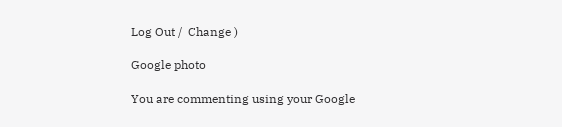Log Out /  Change )

Google photo

You are commenting using your Google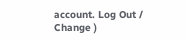account. Log Out /  Change )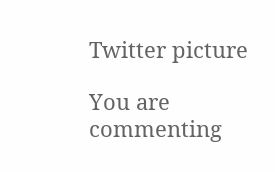Twitter picture

You are commenting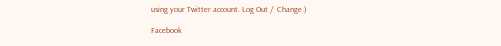using your Twitter account. Log Out /  Change )

Facebook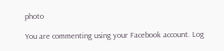photo

You are commenting using your Facebook account. Log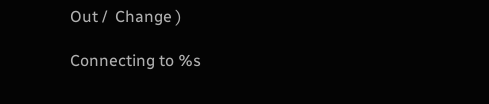Out /  Change )

Connecting to %s